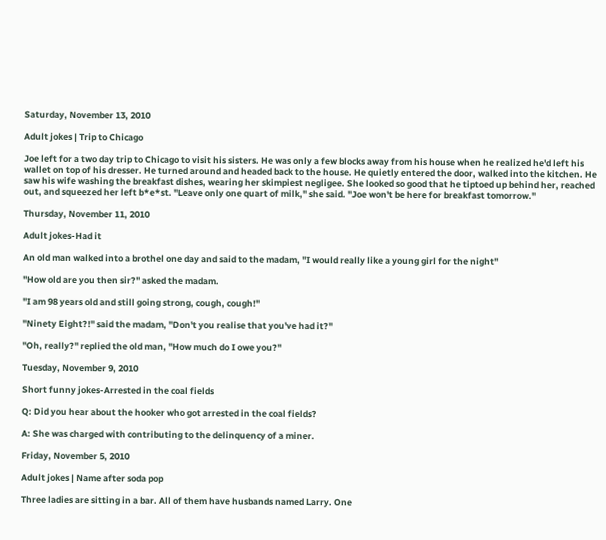Saturday, November 13, 2010

Adult jokes | Trip to Chicago

Joe left for a two day trip to Chicago to visit his sisters. He was only a few blocks away from his house when he realized he'd left his wallet on top of his dresser. He turned around and headed back to the house. He quietly entered the door, walked into the kitchen. He saw his wife washing the breakfast dishes, wearing her skimpiest negligee. She looked so good that he tiptoed up behind her, reached out, and squeezed her left b*e*st. "Leave only one quart of milk," she said. "Joe won't be here for breakfast tomorrow."

Thursday, November 11, 2010

Adult jokes-Had it

An old man walked into a brothel one day and said to the madam, "I would really like a young girl for the night"

"How old are you then sir?" asked the madam.

"I am 98 years old and still going strong, cough, cough!"

"Ninety Eight?!" said the madam, "Don't you realise that you've had it?"

"Oh, really?" replied the old man, "How much do I owe you?"

Tuesday, November 9, 2010

Short funny jokes-Arrested in the coal fields

Q: Did you hear about the hooker who got arrested in the coal fields?

A: She was charged with contributing to the delinquency of a miner.

Friday, November 5, 2010

Adult jokes | Name after soda pop

Three ladies are sitting in a bar. All of them have husbands named Larry. One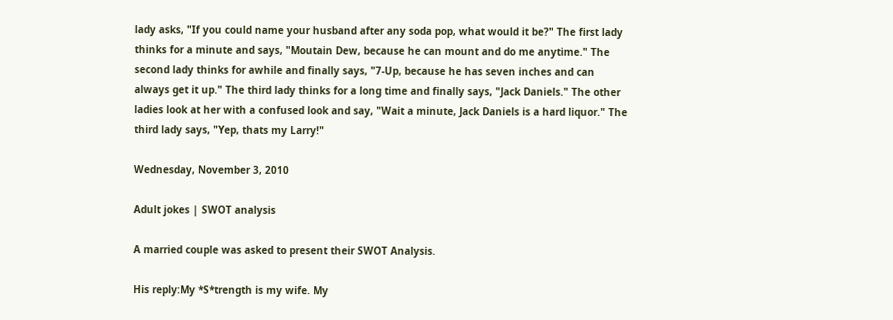lady asks, "If you could name your husband after any soda pop, what would it be?" The first lady thinks for a minute and says, "Moutain Dew, because he can mount and do me anytime." The second lady thinks for awhile and finally says, "7-Up, because he has seven inches and can always get it up." The third lady thinks for a long time and finally says, "Jack Daniels." The other ladies look at her with a confused look and say, "Wait a minute, Jack Daniels is a hard liquor." The third lady says, "Yep, thats my Larry!"

Wednesday, November 3, 2010

Adult jokes | SWOT analysis

A married couple was asked to present their SWOT Analysis.

His reply:My *S*trength is my wife. My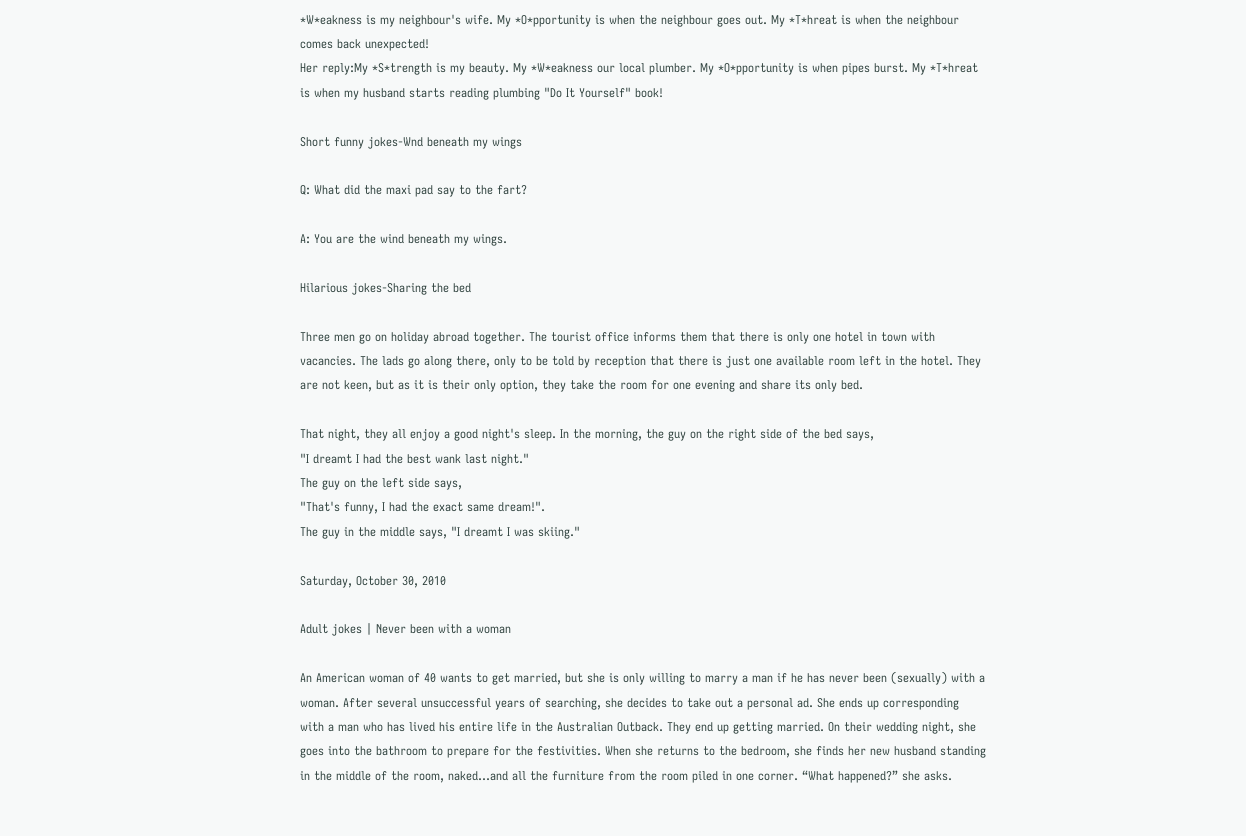*W*eakness is my neighbour's wife. My *O*pportunity is when the neighbour goes out. My *T*hreat is when the neighbour comes back unexpected!
Her reply:My *S*trength is my beauty. My *W*eakness our local plumber. My *O*pportunity is when pipes burst. My *T*hreat is when my husband starts reading plumbing "Do It Yourself" book!

Short funny jokes-Wnd beneath my wings

Q: What did the maxi pad say to the fart?

A: You are the wind beneath my wings.

Hilarious jokes-Sharing the bed

Three men go on holiday abroad together. The tourist office informs them that there is only one hotel in town with vacancies. The lads go along there, only to be told by reception that there is just one available room left in the hotel. They are not keen, but as it is their only option, they take the room for one evening and share its only bed.

That night, they all enjoy a good night's sleep. In the morning, the guy on the right side of the bed says,
"I dreamt I had the best wank last night."
The guy on the left side says,
"That's funny, I had the exact same dream!".
The guy in the middle says, "I dreamt I was skiing."

Saturday, October 30, 2010

Adult jokes | Never been with a woman

An American woman of 40 wants to get married, but she is only willing to marry a man if he has never been (sexually) with a woman. After several unsuccessful years of searching, she decides to take out a personal ad. She ends up corresponding with a man who has lived his entire life in the Australian Outback. They end up getting married. On their wedding night, she goes into the bathroom to prepare for the festivities. When she returns to the bedroom, she finds her new husband standing in the middle of the room, naked…and all the furniture from the room piled in one corner. “What happened?” she asks.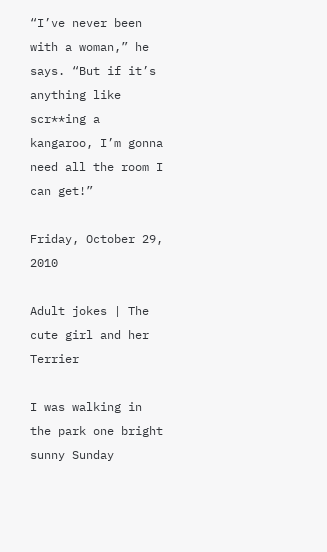“I’ve never been with a woman,” he says. “But if it’s anything like scr**ing a kangaroo, I’m gonna need all the room I can get!”

Friday, October 29, 2010

Adult jokes | The cute girl and her Terrier

I was walking in the park one bright sunny Sunday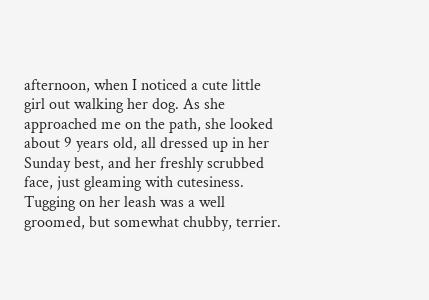afternoon, when I noticed a cute little girl out walking her dog. As she approached me on the path, she looked about 9 years old, all dressed up in her Sunday best, and her freshly scrubbed face, just gleaming with cutesiness. Tugging on her leash was a well groomed, but somewhat chubby, terrier.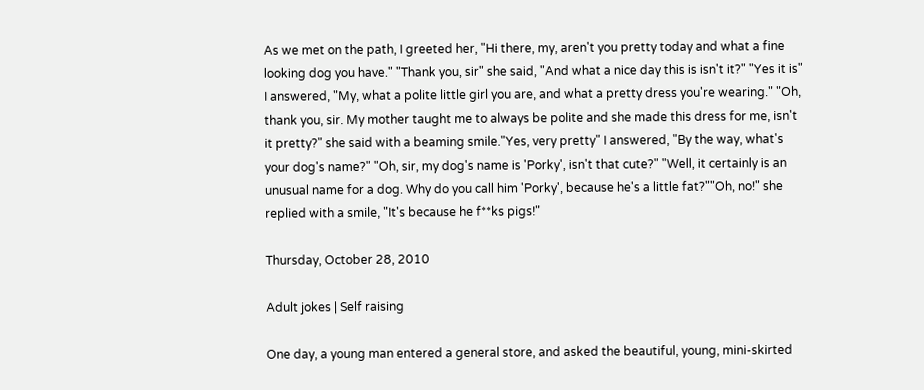As we met on the path, I greeted her, "Hi there, my, aren't you pretty today and what a fine looking dog you have." "Thank you, sir" she said, "And what a nice day this is isn't it?" "Yes it is" I answered, "My, what a polite little girl you are, and what a pretty dress you're wearing." "Oh, thank you, sir. My mother taught me to always be polite and she made this dress for me, isn't it pretty?" she said with a beaming smile."Yes, very pretty" I answered, "By the way, what's your dog's name?" "Oh, sir, my dog's name is 'Porky', isn't that cute?" "Well, it certainly is an unusual name for a dog. Why do you call him 'Porky', because he's a little fat?""Oh, no!" she replied with a smile, "It's because he f**ks pigs!"

Thursday, October 28, 2010

Adult jokes | Self raising

One day, a young man entered a general store, and asked the beautiful, young, mini-skirted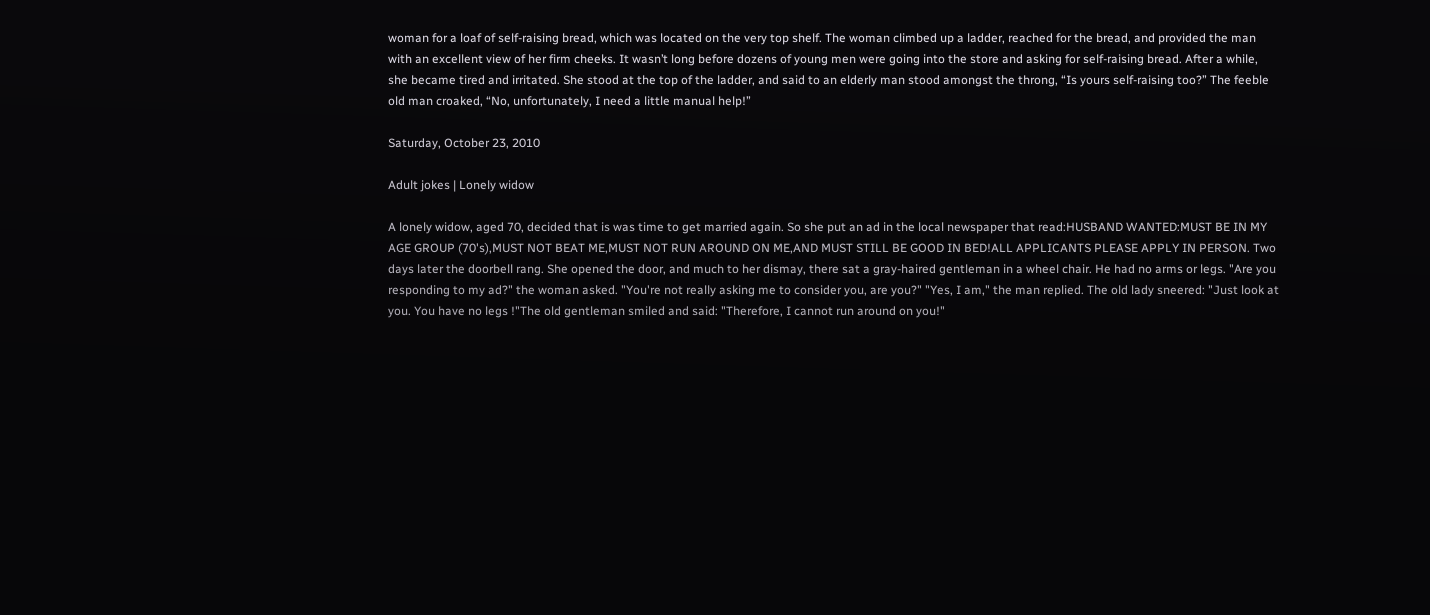woman for a loaf of self-raising bread, which was located on the very top shelf. The woman climbed up a ladder, reached for the bread, and provided the man with an excellent view of her firm cheeks. It wasn’t long before dozens of young men were going into the store and asking for self-raising bread. After a while, she became tired and irritated. She stood at the top of the ladder, and said to an elderly man stood amongst the throng, “Is yours self-raising too?” The feeble old man croaked, “No, unfortunately, I need a little manual help!”

Saturday, October 23, 2010

Adult jokes | Lonely widow

A lonely widow, aged 70, decided that is was time to get married again. So she put an ad in the local newspaper that read:HUSBAND WANTED:MUST BE IN MY AGE GROUP (70's),MUST NOT BEAT ME,MUST NOT RUN AROUND ON ME,AND MUST STILL BE GOOD IN BED!ALL APPLICANTS PLEASE APPLY IN PERSON. Two days later the doorbell rang. She opened the door, and much to her dismay, there sat a gray-haired gentleman in a wheel chair. He had no arms or legs. "Are you responding to my ad?" the woman asked. "You're not really asking me to consider you, are you?" "Yes, I am," the man replied. The old lady sneered: "Just look at you. You have no legs !"The old gentleman smiled and said: "Therefore, I cannot run around on you!"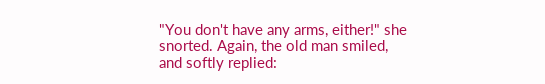"You don't have any arms, either!" she snorted. Again, the old man smiled, and softly replied: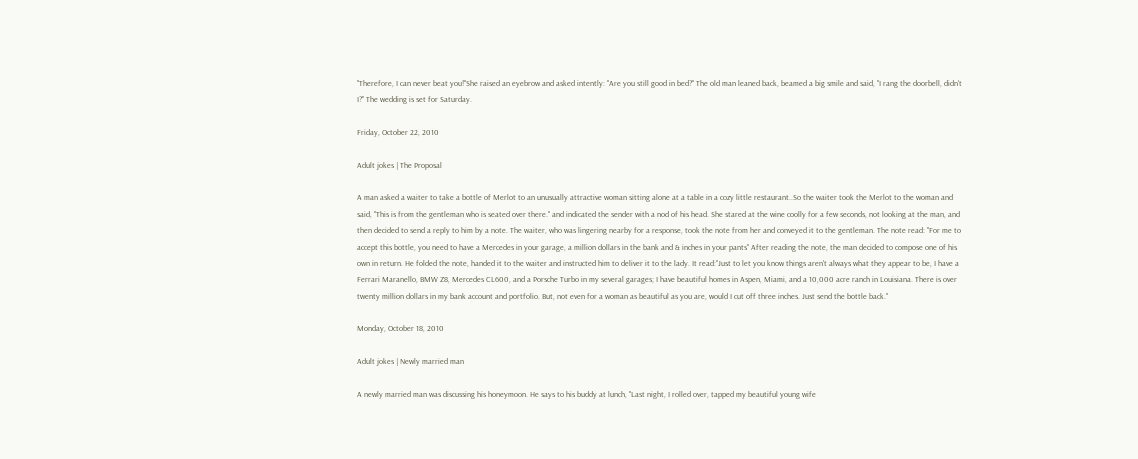"Therefore, I can never beat you!"She raised an eyebrow and asked intently: "Are you still good in bed?" The old man leaned back, beamed a big smile and said, "I rang the doorbell, didn't I?" The wedding is set for Saturday.

Friday, October 22, 2010

Adult jokes | The Proposal

A man asked a waiter to take a bottle of Merlot to an unusually attractive woman sitting alone at a table in a cozy little restaurant..So the waiter took the Merlot to the woman and said, "This is from the gentleman who is seated over there." and indicated the sender with a nod of his head. She stared at the wine coolly for a few seconds, not looking at the man, and then decided to send a reply to him by a note. The waiter, who was lingering nearby for a response, took the note from her and conveyed it to the gentleman. The note read: "For me to accept this bottle, you need to have a Mercedes in your garage, a million dollars in the bank and & inches in your pants" After reading the note, the man decided to compose one of his own in return. He folded the note, handed it to the waiter and instructed him to deliver it to the lady. It read:"Just to let you know things aren't always what they appear to be, I have a Ferrari Maranello, BMW Z8, Mercedes CL600, and a Porsche Turbo in my several garages; I have beautiful homes in Aspen, Miami, and a 10,000 acre ranch in Louisiana. There is over twenty million dollars in my bank account and portfolio. But, not even for a woman as beautiful as you are, would I cut off three inches. Just send the bottle back."

Monday, October 18, 2010

Adult jokes | Newly married man

A newly married man was discussing his honeymoon. He says to his buddy at lunch, "Last night, I rolled over, tapped my beautiful young wife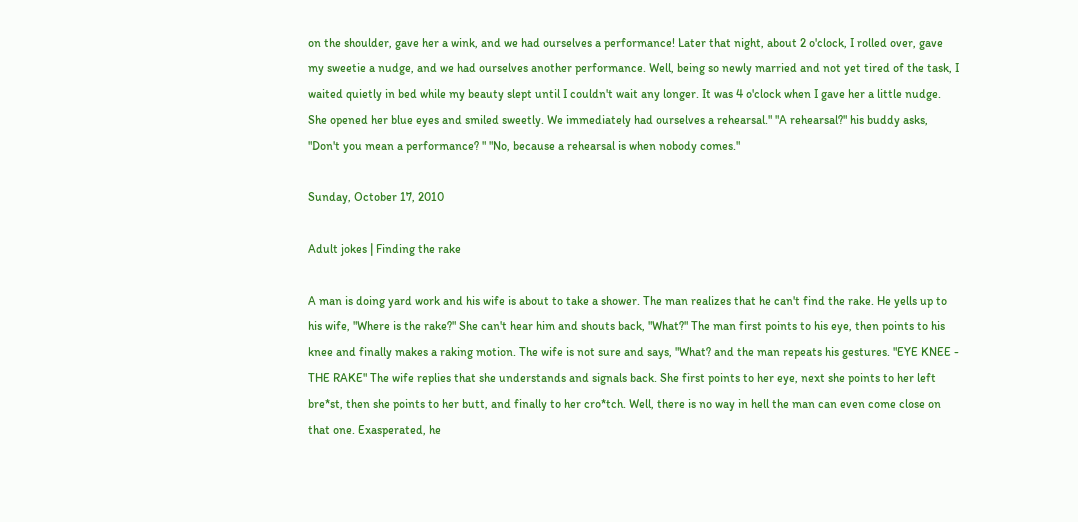on the shoulder, gave her a wink, and we had ourselves a performance! Later that night, about 2 o'clock, I rolled over, gave my sweetie a nudge, and we had ourselves another performance. Well, being so newly married and not yet tired of the task, I waited quietly in bed while my beauty slept until I couldn't wait any longer. It was 4 o'clock when I gave her a little nudge. She opened her blue eyes and smiled sweetly. We immediately had ourselves a rehearsal." "A rehearsal?" his buddy asks, "Don't you mean a performance? " "No, because a rehearsal is when nobody comes."

Sunday, October 17, 2010

Adult jokes | Finding the rake

A man is doing yard work and his wife is about to take a shower. The man realizes that he can't find the rake. He yells up to his wife, "Where is the rake?" She can't hear him and shouts back, "What?" The man first points to his eye, then points to his knee and finally makes a raking motion. The wife is not sure and says, "What? and the man repeats his gestures. "EYE KNEE - THE RAKE" The wife replies that she understands and signals back. She first points to her eye, next she points to her left bre*st, then she points to her butt, and finally to her cro*tch. Well, there is no way in hell the man can even come close on that one. Exasperated, he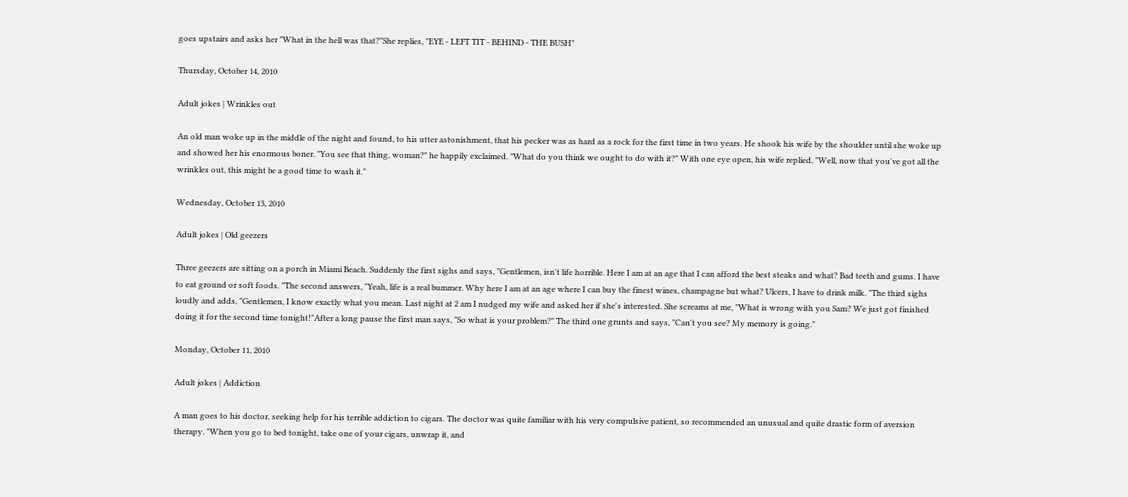goes upstairs and asks her "What in the hell was that?"She replies, "EYE - LEFT TIT - BEHIND - THE BUSH"

Thursday, October 14, 2010

Adult jokes | Wrinkles out

An old man woke up in the middle of the night and found, to his utter astonishment, that his pecker was as hard as a rock for the first time in two years. He shook his wife by the shoulder until she woke up and showed her his enormous boner. "You see that thing, woman?" he happily exclaimed. "What do you think we ought to do with it?" With one eye open, his wife replied, "Well, now that you've got all the wrinkles out, this might be a good time to wash it."

Wednesday, October 13, 2010

Adult jokes | Old geezers

Three geezers are sitting on a porch in Miami Beach. Suddenly the first sighs and says, "Gentlemen, isn't life horrible. Here I am at an age that I can afford the best steaks and what? Bad teeth and gums. I have to eat ground or soft foods. "The second answers, "Yeah, life is a real bummer. Why here I am at an age where I can buy the finest wines, champagne but what? Ulcers, I have to drink milk. "The third sighs loudly and adds, "Gentlemen, I know exactly what you mean. Last night at 2 am I nudged my wife and asked her if she's interested. She screams at me, "What is wrong with you Sam? We just got finished doing it for the second time tonight!"After a long pause the first man says, "So what is your problem?" The third one grunts and says, "Can't you see? My memory is going."

Monday, October 11, 2010

Adult jokes | Addiction

A man goes to his doctor, seeking help for his terrible addiction to cigars. The doctor was quite familiar with his very compulsive patient, so recommended an unusual and quite drastic form of aversion therapy. "When you go to bed tonight, take one of your cigars, unwrap it, and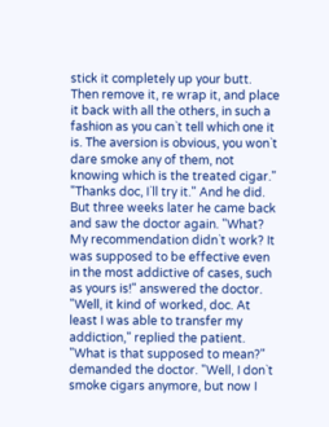stick it completely up your butt. Then remove it, re wrap it, and place it back with all the others, in such a fashion as you can`t tell which one it is. The aversion is obvious, you won`t dare smoke any of them, not knowing which is the treated cigar." "Thanks doc, I`ll try it." And he did. But three weeks later he came back and saw the doctor again. "What? My recommendation didn`t work? It was supposed to be effective even in the most addictive of cases, such as yours is!" answered the doctor. "Well, it kind of worked, doc. At least I was able to transfer my addiction," replied the patient. "What is that supposed to mean?" demanded the doctor. "Well, I don`t smoke cigars anymore, but now I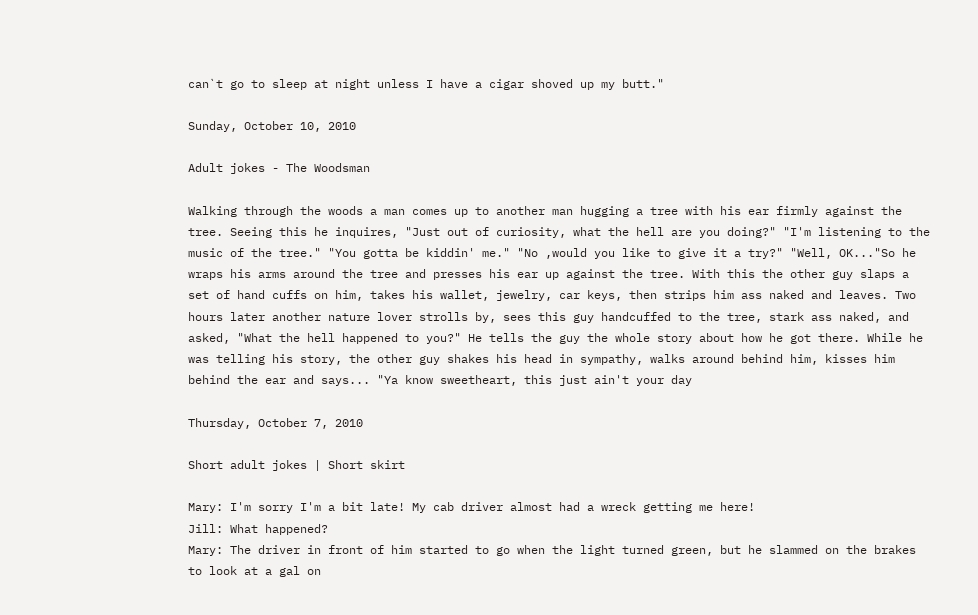can`t go to sleep at night unless I have a cigar shoved up my butt."

Sunday, October 10, 2010

Adult jokes - The Woodsman

Walking through the woods a man comes up to another man hugging a tree with his ear firmly against the tree. Seeing this he inquires, "Just out of curiosity, what the hell are you doing?" "I'm listening to the music of the tree." "You gotta be kiddin' me." "No ,would you like to give it a try?" "Well, OK..."So he wraps his arms around the tree and presses his ear up against the tree. With this the other guy slaps a set of hand cuffs on him, takes his wallet, jewelry, car keys, then strips him ass naked and leaves. Two hours later another nature lover strolls by, sees this guy handcuffed to the tree, stark ass naked, and asked, "What the hell happened to you?" He tells the guy the whole story about how he got there. While he was telling his story, the other guy shakes his head in sympathy, walks around behind him, kisses him behind the ear and says... "Ya know sweetheart, this just ain't your day

Thursday, October 7, 2010

Short adult jokes | Short skirt

Mary: I'm sorry I'm a bit late! My cab driver almost had a wreck getting me here!
Jill: What happened?
Mary: The driver in front of him started to go when the light turned green, but he slammed on the brakes to look at a gal on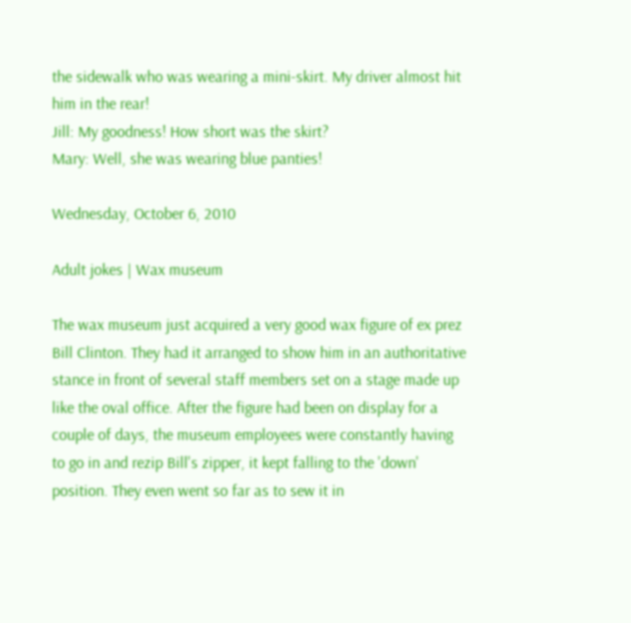the sidewalk who was wearing a mini-skirt. My driver almost hit him in the rear!
Jill: My goodness! How short was the skirt?
Mary: Well, she was wearing blue panties!

Wednesday, October 6, 2010

Adult jokes | Wax museum

The wax museum just acquired a very good wax figure of ex prez Bill Clinton. They had it arranged to show him in an authoritative stance in front of several staff members set on a stage made up like the oval office. After the figure had been on display for a couple of days, the museum employees were constantly having to go in and rezip Bill's zipper, it kept falling to the 'down' position. They even went so far as to sew it in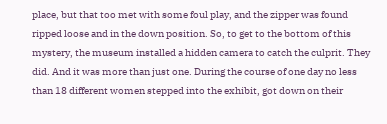place, but that too met with some foul play, and the zipper was found ripped loose and in the down position. So, to get to the bottom of this mystery, the museum installed a hidden camera to catch the culprit. They did. And it was more than just one. During the course of one day no less than 18 different women stepped into the exhibit, got down on their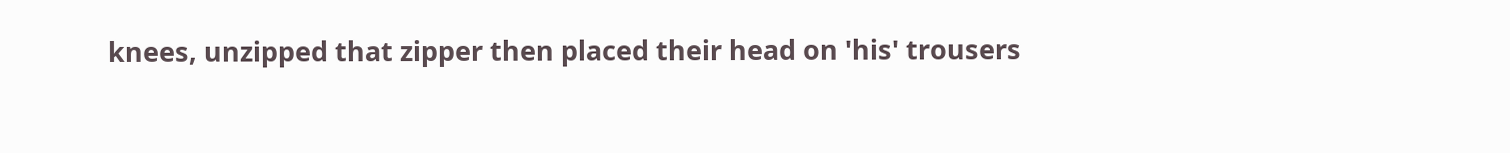knees, unzipped that zipper then placed their head on 'his' trousers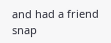and had a friend snap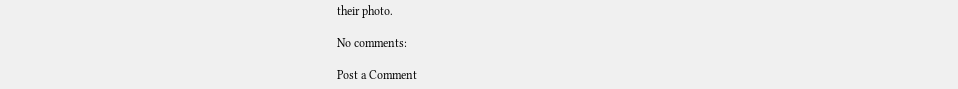their photo.

No comments:

Post a Comment